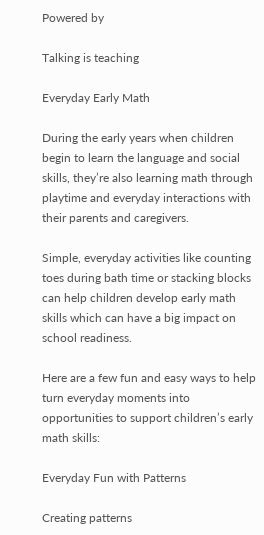Powered by

Talking is teaching

Everyday Early Math

During the early years when children begin to learn the language and social skills, they’re also learning math through playtime and everyday interactions with their parents and caregivers.

Simple, everyday activities like counting toes during bath time or stacking blocks can help children develop early math skills which can have a big impact on school readiness.

Here are a few fun and easy ways to help turn everyday moments into opportunities to support children’s early math skills:

Everyday Fun with Patterns

Creating patterns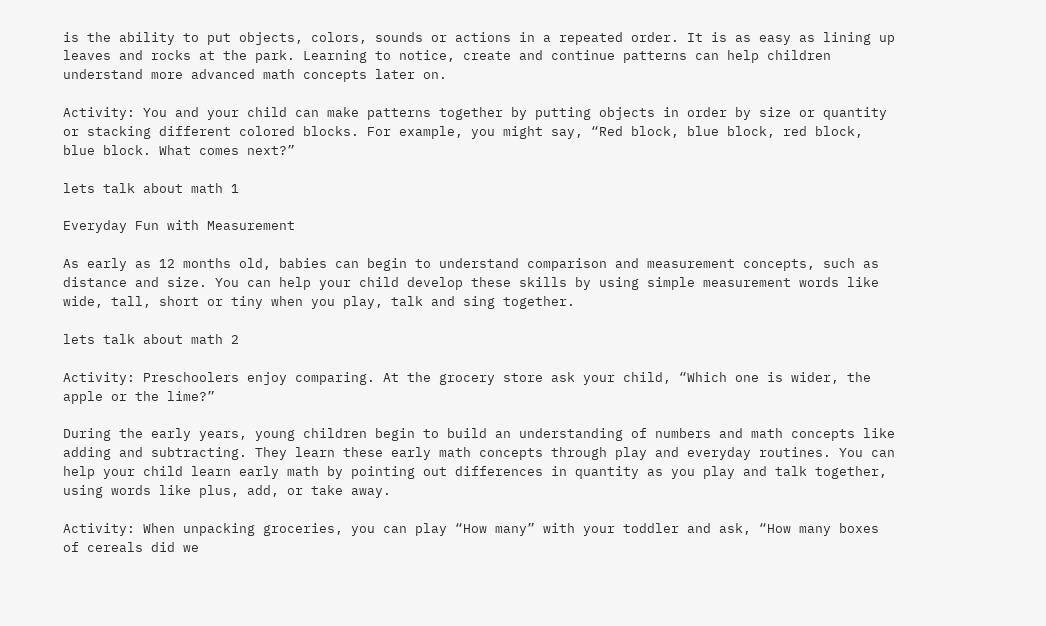is the ability to put objects, colors, sounds or actions in a repeated order. It is as easy as lining up leaves and rocks at the park. Learning to notice, create and continue patterns can help children understand more advanced math concepts later on.

Activity: You and your child can make patterns together by putting objects in order by size or quantity or stacking different colored blocks. For example, you might say, “Red block, blue block, red block, blue block. What comes next?”

lets talk about math 1

Everyday Fun with Measurement

As early as 12 months old, babies can begin to understand comparison and measurement concepts, such as distance and size. You can help your child develop these skills by using simple measurement words like wide, tall, short or tiny when you play, talk and sing together.

lets talk about math 2

Activity: Preschoolers enjoy comparing. At the grocery store ask your child, “Which one is wider, the apple or the lime?”

During the early years, young children begin to build an understanding of numbers and math concepts like adding and subtracting. They learn these early math concepts through play and everyday routines. You can help your child learn early math by pointing out differences in quantity as you play and talk together, using words like plus, add, or take away.

Activity: When unpacking groceries, you can play “How many” with your toddler and ask, “How many boxes of cereals did we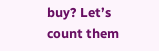buy? Let’s count them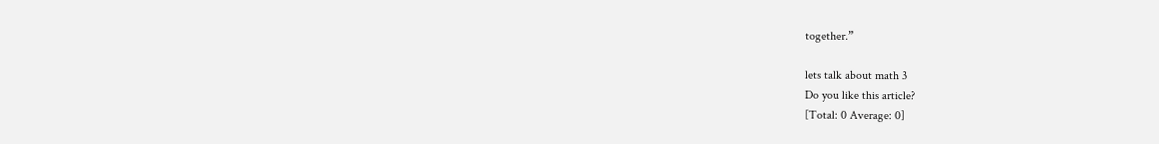together.”

lets talk about math 3
Do you like this article?
[Total: 0 Average: 0]